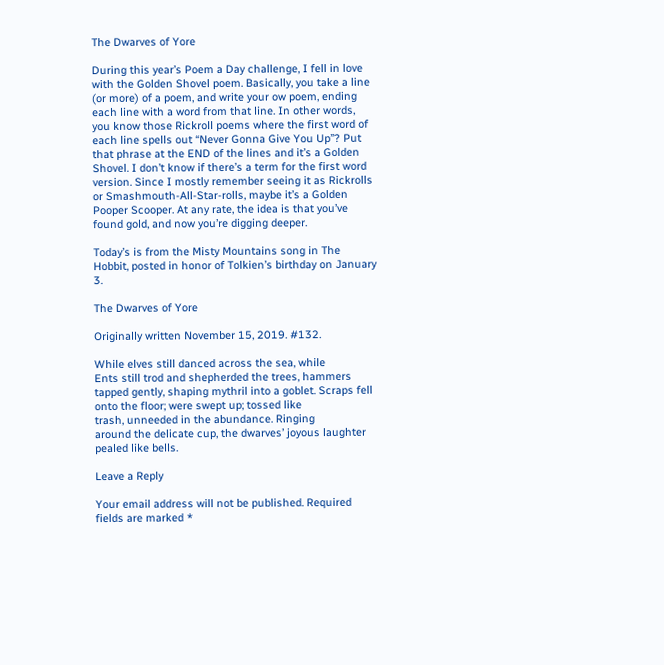The Dwarves of Yore

During this year’s Poem a Day challenge, I fell in love with the Golden Shovel poem. Basically, you take a line (or more) of a poem, and write your ow poem, ending each line with a word from that line. In other words, you know those Rickroll poems where the first word of each line spells out “Never Gonna Give You Up”? Put that phrase at the END of the lines and it’s a Golden Shovel. I don’t know if there’s a term for the first word version. Since I mostly remember seeing it as Rickrolls or Smashmouth-All-Star-rolls, maybe it’s a Golden Pooper Scooper. At any rate, the idea is that you’ve found gold, and now you’re digging deeper.

Today’s is from the Misty Mountains song in The Hobbit, posted in honor of Tolkien’s birthday on January 3.

The Dwarves of Yore

Originally written November 15, 2019. #132.

While elves still danced across the sea, while
Ents still trod and shepherded the trees, hammers
tapped gently, shaping mythril into a goblet. Scraps fell
onto the floor; were swept up; tossed like
trash, unneeded in the abundance. Ringing
around the delicate cup, the dwarves’ joyous laughter pealed like bells.

Leave a Reply

Your email address will not be published. Required fields are marked *